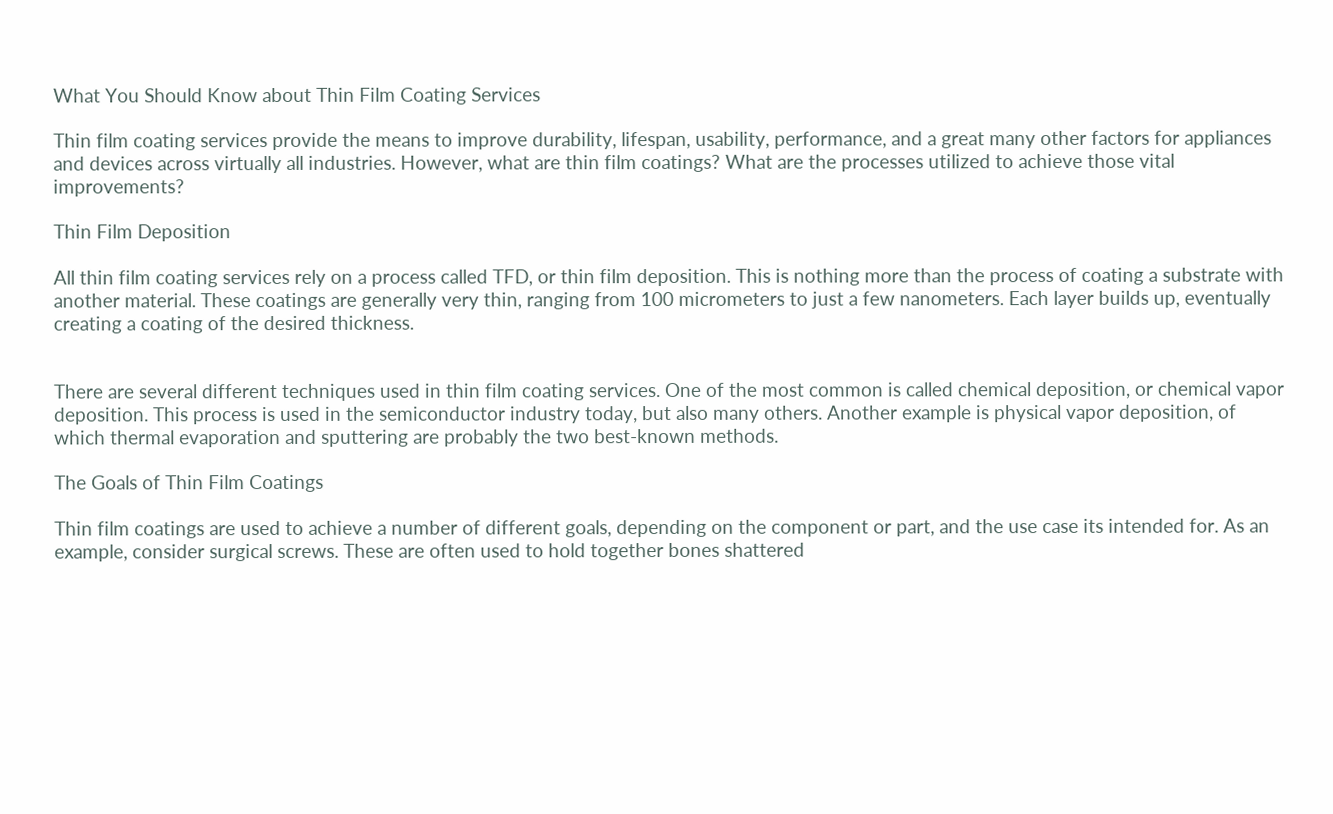What You Should Know about Thin Film Coating Services

Thin film coating services provide the means to improve durability, lifespan, usability, performance, and a great many other factors for appliances and devices across virtually all industries. However, what are thin film coatings? What are the processes utilized to achieve those vital improvements?

Thin Film Deposition

All thin film coating services rely on a process called TFD, or thin film deposition. This is nothing more than the process of coating a substrate with another material. These coatings are generally very thin, ranging from 100 micrometers to just a few nanometers. Each layer builds up, eventually creating a coating of the desired thickness.


There are several different techniques used in thin film coating services. One of the most common is called chemical deposition, or chemical vapor deposition. This process is used in the semiconductor industry today, but also many others. Another example is physical vapor deposition, of which thermal evaporation and sputtering are probably the two best-known methods.

The Goals of Thin Film Coatings

Thin film coatings are used to achieve a number of different goals, depending on the component or part, and the use case its intended for. As an example, consider surgical screws. These are often used to hold together bones shattered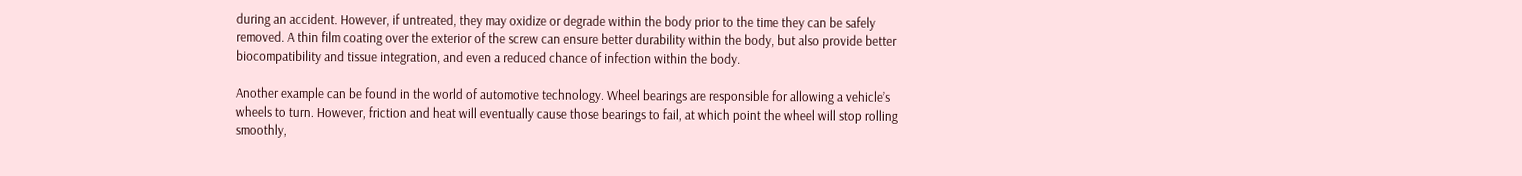during an accident. However, if untreated, they may oxidize or degrade within the body prior to the time they can be safely removed. A thin film coating over the exterior of the screw can ensure better durability within the body, but also provide better biocompatibility and tissue integration, and even a reduced chance of infection within the body.

Another example can be found in the world of automotive technology. Wheel bearings are responsible for allowing a vehicle’s wheels to turn. However, friction and heat will eventually cause those bearings to fail, at which point the wheel will stop rolling smoothly,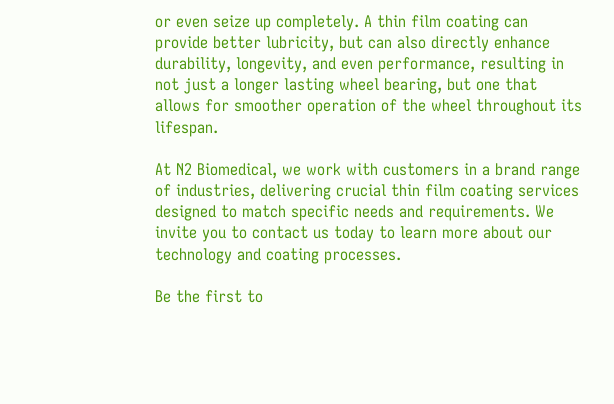or even seize up completely. A thin film coating can provide better lubricity, but can also directly enhance durability, longevity, and even performance, resulting in not just a longer lasting wheel bearing, but one that allows for smoother operation of the wheel throughout its lifespan.

At N2 Biomedical, we work with customers in a brand range of industries, delivering crucial thin film coating services designed to match specific needs and requirements. We invite you to contact us today to learn more about our technology and coating processes.

Be the first to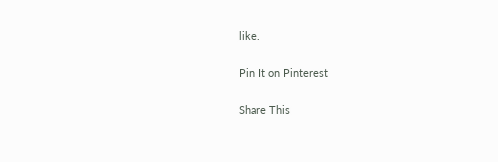like.

Pin It on Pinterest

Share This